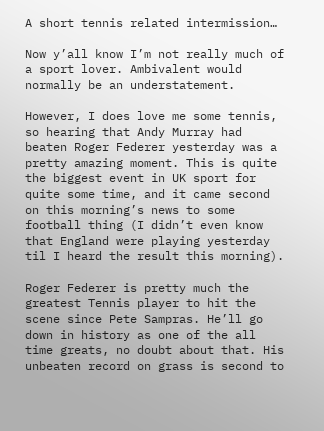A short tennis related intermission…

Now y’all know I’m not really much of a sport lover. Ambivalent would normally be an understatement.

However, I does love me some tennis, so hearing that Andy Murray had beaten Roger Federer yesterday was a pretty amazing moment. This is quite the biggest event in UK sport for quite some time, and it came second on this morning’s news to some football thing (I didn’t even know that England were playing yesterday til I heard the result this morning).

Roger Federer is pretty much the greatest Tennis player to hit the scene since Pete Sampras. He’ll go down in history as one of the all time greats, no doubt about that. His unbeaten record on grass is second to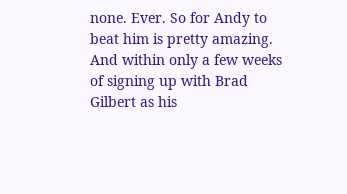none. Ever. So for Andy to beat him is pretty amazing. And within only a few weeks of signing up with Brad Gilbert as his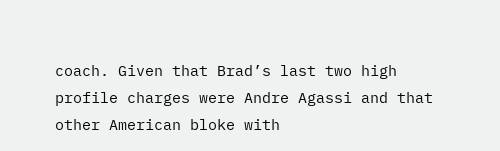coach. Given that Brad’s last two high profile charges were Andre Agassi and that other American bloke with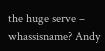the huge serve – whassisname? Andy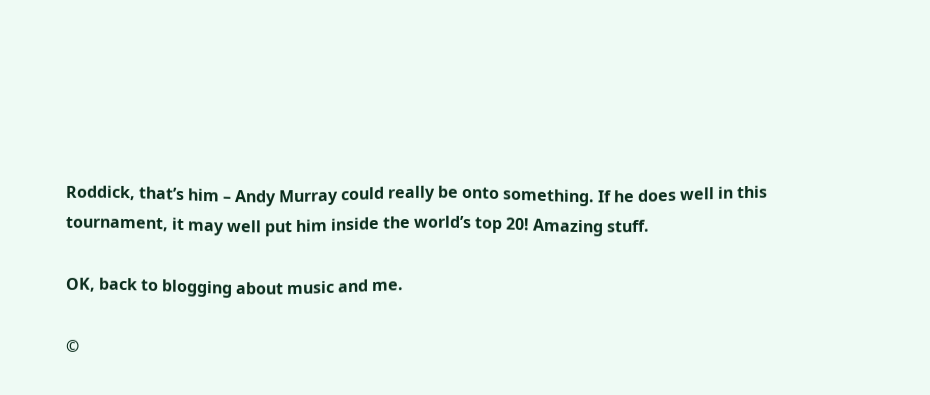Roddick, that’s him – Andy Murray could really be onto something. If he does well in this tournament, it may well put him inside the world’s top 20! Amazing stuff.

OK, back to blogging about music and me.

©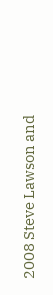2008 Steve Lawson and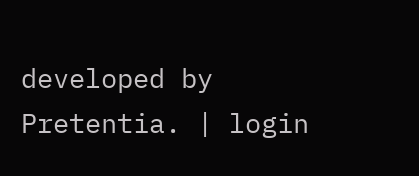developed by Pretentia. | login